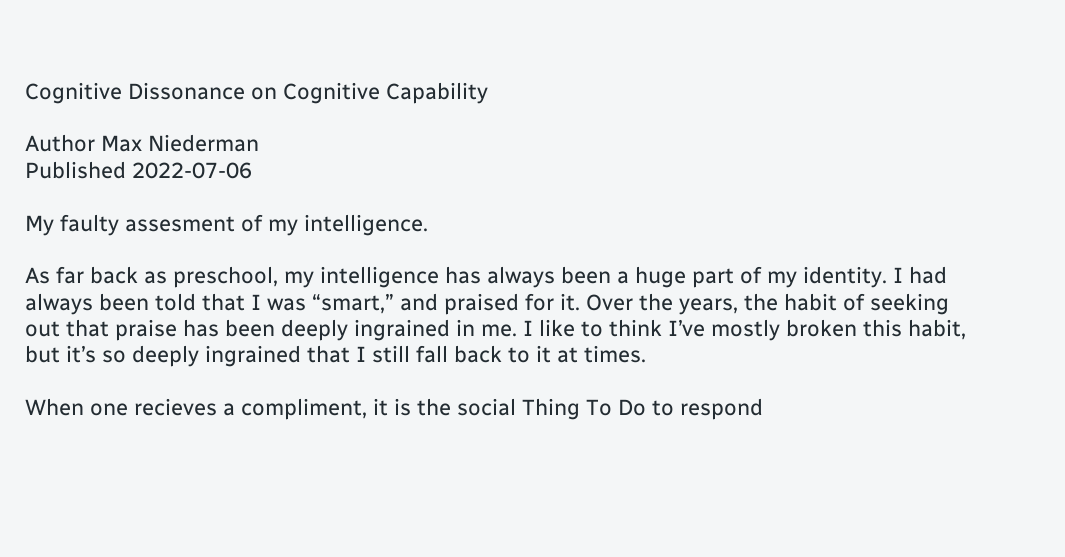Cognitive Dissonance on Cognitive Capability

Author Max Niederman
Published 2022-07-06

My faulty assesment of my intelligence.

As far back as preschool, my intelligence has always been a huge part of my identity. I had always been told that I was “smart,” and praised for it. Over the years, the habit of seeking out that praise has been deeply ingrained in me. I like to think I’ve mostly broken this habit, but it’s so deeply ingrained that I still fall back to it at times.

When one recieves a compliment, it is the social Thing To Do to respond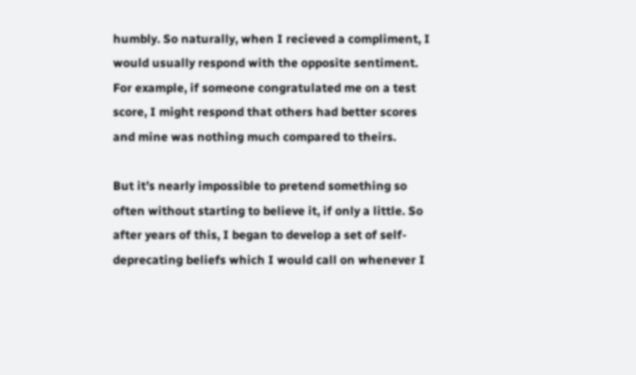humbly. So naturally, when I recieved a compliment, I would usually respond with the opposite sentiment. For example, if someone congratulated me on a test score, I might respond that others had better scores and mine was nothing much compared to theirs.

But it’s nearly impossible to pretend something so often without starting to believe it, if only a little. So after years of this, I began to develop a set of self-deprecating beliefs which I would call on whenever I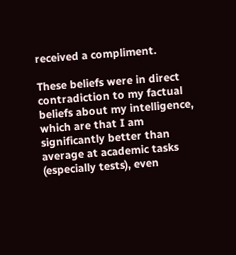received a compliment.

These beliefs were in direct contradiction to my factual beliefs about my intelligence, which are that I am significantly better than average at academic tasks (especially tests), even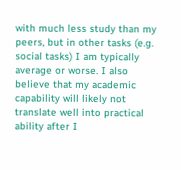with much less study than my peers, but in other tasks (e.g. social tasks) I am typically average or worse. I also believe that my academic capability will likely not translate well into practical ability after I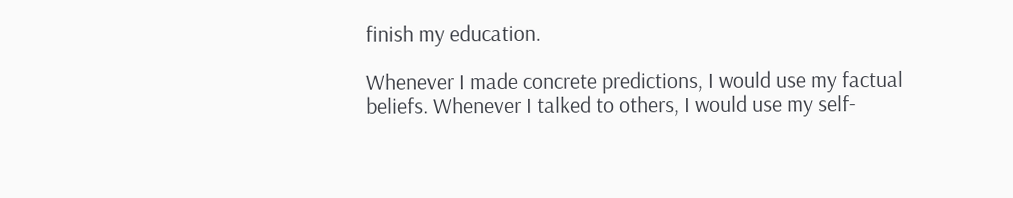finish my education.

Whenever I made concrete predictions, I would use my factual beliefs. Whenever I talked to others, I would use my self-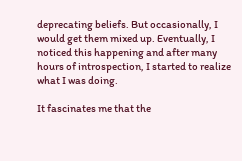deprecating beliefs. But occasionally, I would get them mixed up. Eventually, I noticed this happening and after many hours of introspection, I started to realize what I was doing.

It fascinates me that the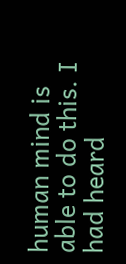human mind is able to do this. I had heard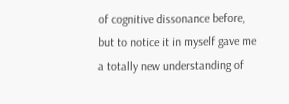of cognitive dissonance before, but to notice it in myself gave me a totally new understanding of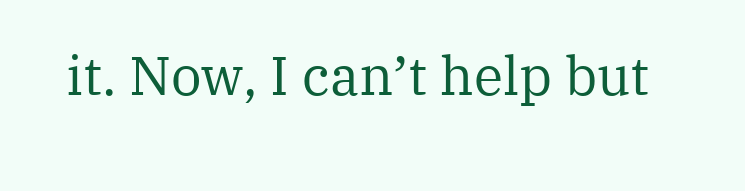it. Now, I can’t help but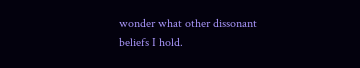wonder what other dissonant beliefs I hold.